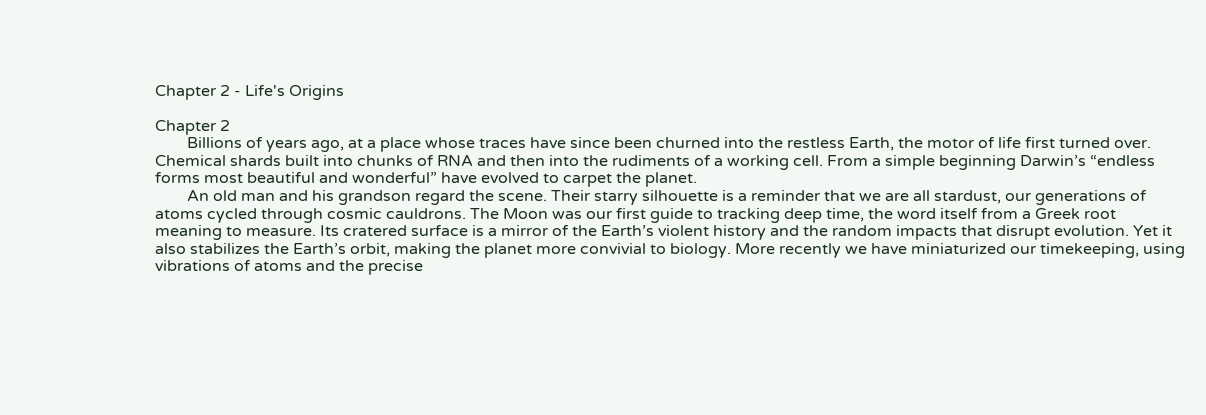Chapter 2 - Life's Origins

Chapter 2
        Billions of years ago, at a place whose traces have since been churned into the restless Earth, the motor of life first turned over. Chemical shards built into chunks of RNA and then into the rudiments of a working cell. From a simple beginning Darwin’s “endless forms most beautiful and wonderful” have evolved to carpet the planet.
        An old man and his grandson regard the scene. Their starry silhouette is a reminder that we are all stardust, our generations of atoms cycled through cosmic cauldrons. The Moon was our first guide to tracking deep time, the word itself from a Greek root meaning to measure. Its cratered surface is a mirror of the Earth’s violent history and the random impacts that disrupt evolution. Yet it also stabilizes the Earth’s orbit, making the planet more convivial to biology. More recently we have miniaturized our timekeeping, using vibrations of atoms and the precise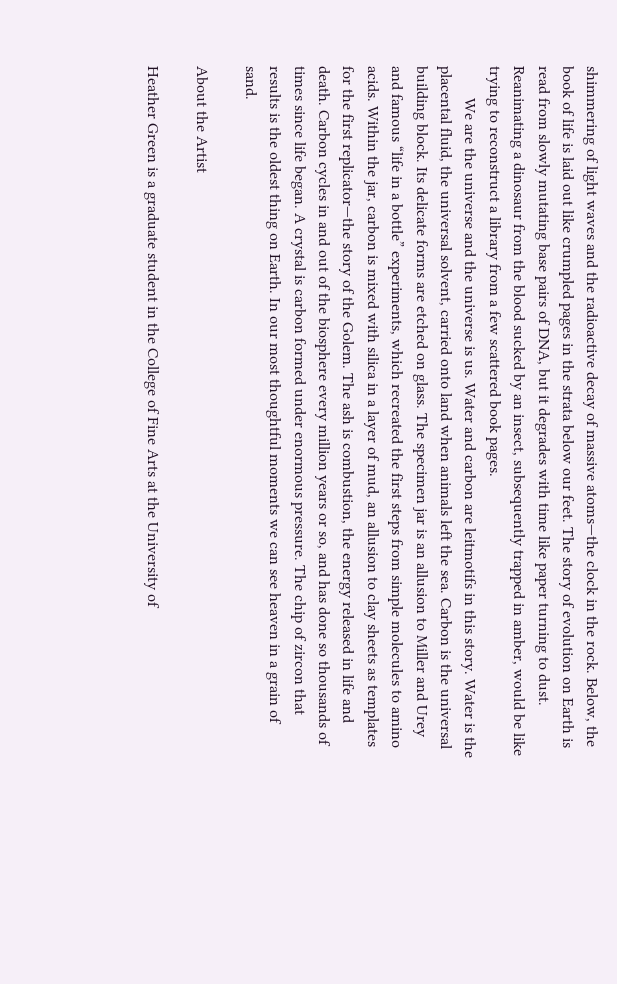shimmering of light waves and the radioactive decay of massive atoms—the clock in the rock. Below, the book of life is laid out like crumpled pages in the strata below our feet. The story of evolution on Earth is read from slowly mutating base pairs of DNA, but it degrades with time like paper turning to dust. Reanimating a dinosaur from the blood sucked by an insect, subsequently trapped in amber, would be like trying to reconstruct a library from a few scattered book pages.
        We are the universe and the universe is us. Water and carbon are leitmotifs in this story. Water is the placental fluid, the universal solvent, carried onto land when animals left the sea. Carbon is the universal building block. Its delicate forms are etched on glass. The specimen jar is an allusion to Miller and Urey and famous “life in a bottle” experiments, which recreated the first steps from simple molecules to amino acids. Within the jar, carbon is mixed with silica in a layer of mud, an allusion to clay sheets as templates for the first replicator—the story of the Golem. The ash is combustion, the energy released in life and death. Carbon cycles in and out of the biosphere every million years or so, and has done so thousands of times since life began. A crystal is carbon formed under enormous pressure. The chip of zircon that results is the oldest thing on Earth. In our most thoughtful moments we can see heaven in a grain of sand.

About the Artist

Heather Green is a graduate student in the College of Fine Arts at the University of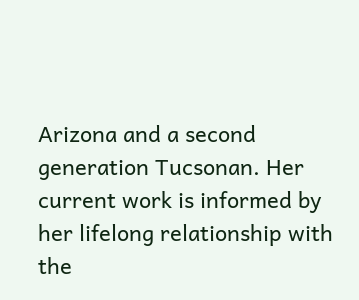Arizona and a second generation Tucsonan. Her current work is informed by her lifelong relationship with the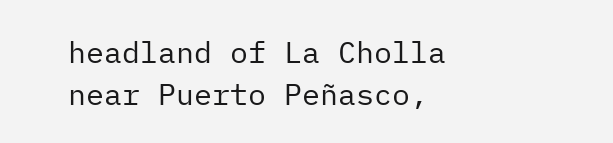headland of La Cholla near Puerto Peñasco,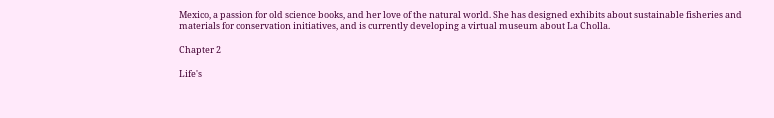Mexico, a passion for old science books, and her love of the natural world. She has designed exhibits about sustainable fisheries and materials for conservation initiatives, and is currently developing a virtual museum about La Cholla.

Chapter 2

Life's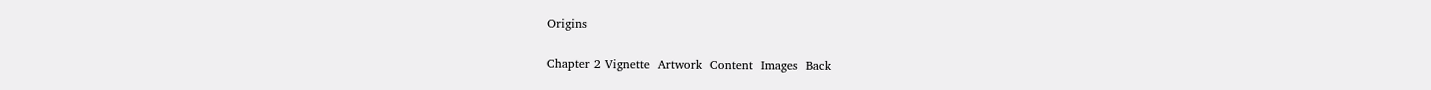Origins

Chapter 2 Vignette  Artwork  Content  Images  Back